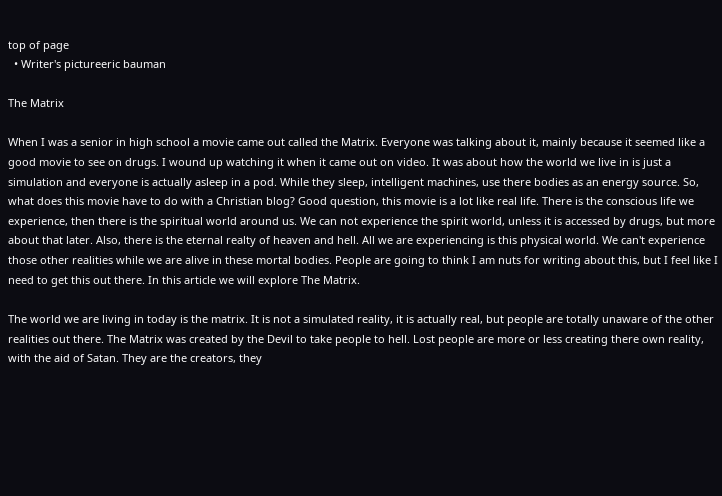top of page
  • Writer's pictureeric bauman

The Matrix

When I was a senior in high school a movie came out called the Matrix. Everyone was talking about it, mainly because it seemed like a good movie to see on drugs. I wound up watching it when it came out on video. It was about how the world we live in is just a simulation and everyone is actually asleep in a pod. While they sleep, intelligent machines, use there bodies as an energy source. So, what does this movie have to do with a Christian blog? Good question, this movie is a lot like real life. There is the conscious life we experience, then there is the spiritual world around us. We can not experience the spirit world, unless it is accessed by drugs, but more about that later. Also, there is the eternal realty of heaven and hell. All we are experiencing is this physical world. We can't experience those other realities while we are alive in these mortal bodies. People are going to think I am nuts for writing about this, but I feel like I need to get this out there. In this article we will explore The Matrix.

The world we are living in today is the matrix. It is not a simulated reality, it is actually real, but people are totally unaware of the other realities out there. The Matrix was created by the Devil to take people to hell. Lost people are more or less creating there own reality, with the aid of Satan. They are the creators, they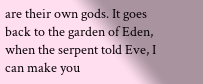are their own gods. It goes back to the garden of Eden, when the serpent told Eve, I can make you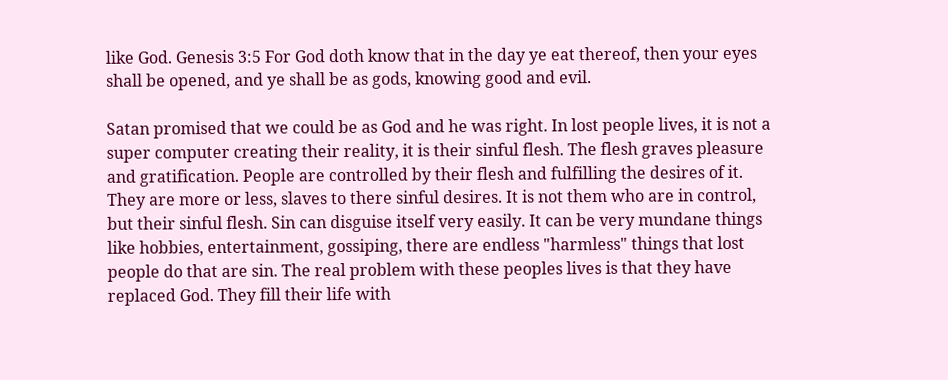like God. Genesis 3:5 For God doth know that in the day ye eat thereof, then your eyes shall be opened, and ye shall be as gods, knowing good and evil.

Satan promised that we could be as God and he was right. In lost people lives, it is not a super computer creating their reality, it is their sinful flesh. The flesh graves pleasure and gratification. People are controlled by their flesh and fulfilling the desires of it. They are more or less, slaves to there sinful desires. It is not them who are in control, but their sinful flesh. Sin can disguise itself very easily. It can be very mundane things like hobbies, entertainment, gossiping, there are endless "harmless" things that lost people do that are sin. The real problem with these peoples lives is that they have replaced God. They fill their life with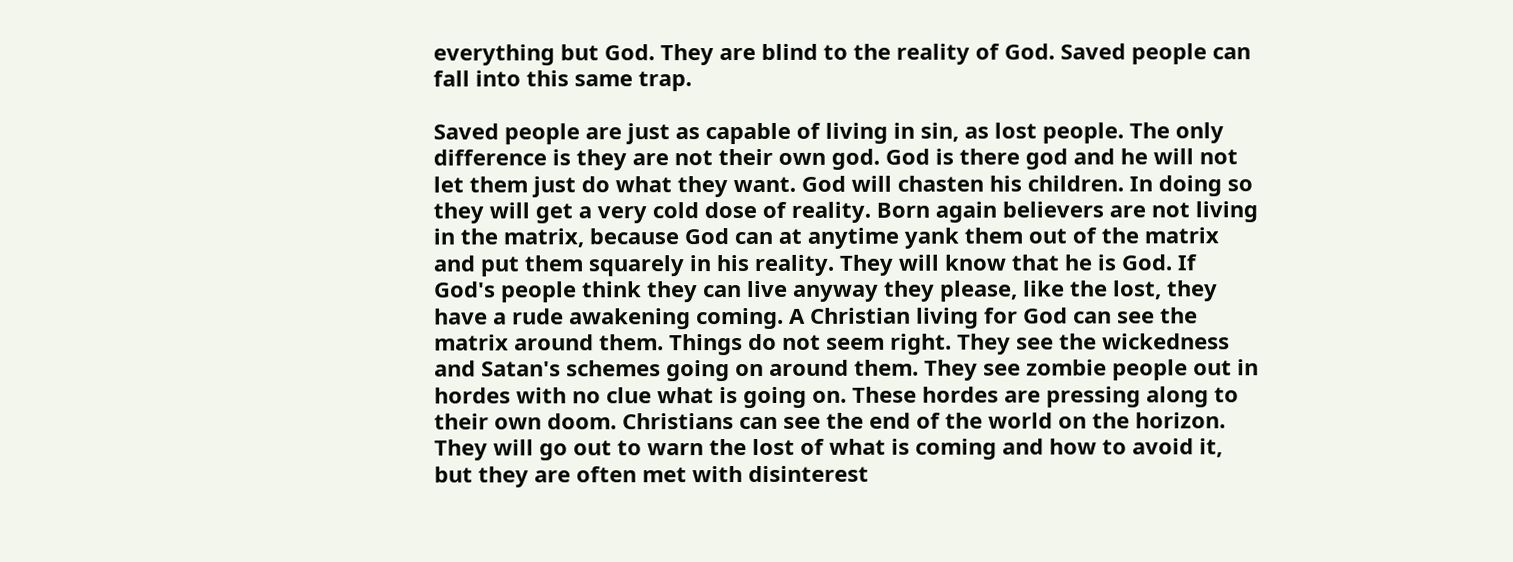everything but God. They are blind to the reality of God. Saved people can fall into this same trap.

Saved people are just as capable of living in sin, as lost people. The only difference is they are not their own god. God is there god and he will not let them just do what they want. God will chasten his children. In doing so they will get a very cold dose of reality. Born again believers are not living in the matrix, because God can at anytime yank them out of the matrix and put them squarely in his reality. They will know that he is God. If God's people think they can live anyway they please, like the lost, they have a rude awakening coming. A Christian living for God can see the matrix around them. Things do not seem right. They see the wickedness and Satan's schemes going on around them. They see zombie people out in hordes with no clue what is going on. These hordes are pressing along to their own doom. Christians can see the end of the world on the horizon. They will go out to warn the lost of what is coming and how to avoid it, but they are often met with disinterest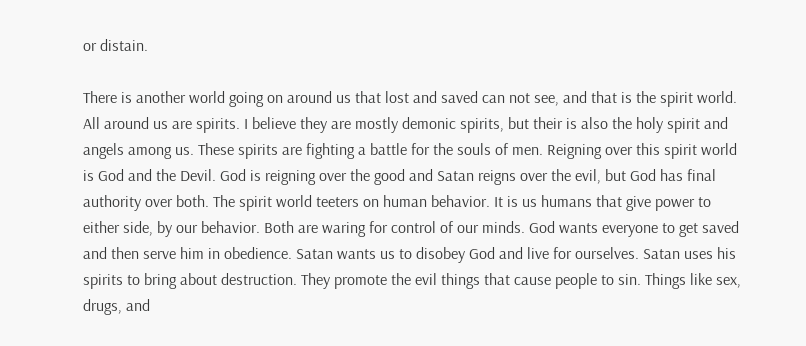or distain.

There is another world going on around us that lost and saved can not see, and that is the spirit world. All around us are spirits. I believe they are mostly demonic spirits, but their is also the holy spirit and angels among us. These spirits are fighting a battle for the souls of men. Reigning over this spirit world is God and the Devil. God is reigning over the good and Satan reigns over the evil, but God has final authority over both. The spirit world teeters on human behavior. It is us humans that give power to either side, by our behavior. Both are waring for control of our minds. God wants everyone to get saved and then serve him in obedience. Satan wants us to disobey God and live for ourselves. Satan uses his spirits to bring about destruction. They promote the evil things that cause people to sin. Things like sex, drugs, and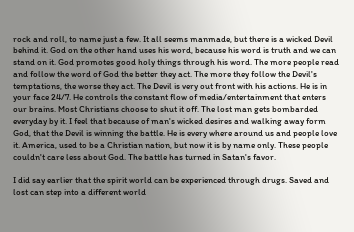rock and roll, to name just a few. It all seems manmade, but there is a wicked Devil behind it. God on the other hand uses his word, because his word is truth and we can stand on it. God promotes good holy things through his word. The more people read and follow the word of God the better they act. The more they follow the Devil's temptations, the worse they act. The Devil is very out front with his actions. He is in your face 24/7. He controls the constant flow of media/entertainment that enters our brains. Most Christians choose to shut it off. The lost man gets bombarded everyday by it. I feel that because of man's wicked desires and walking away form God, that the Devil is winning the battle. He is every where around us and people love it. America, used to be a Christian nation, but now it is by name only. These people couldn't care less about God. The battle has turned in Satan's favor.

I did say earlier that the spirit world can be experienced through drugs. Saved and lost can step into a different world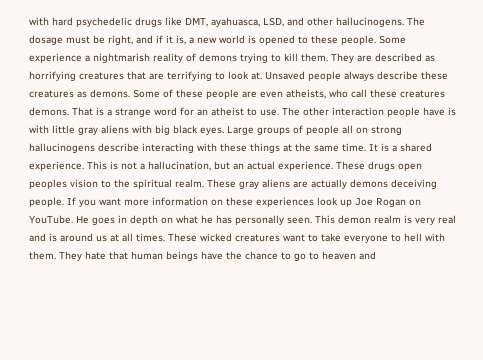with hard psychedelic drugs like DMT, ayahuasca, LSD, and other hallucinogens. The dosage must be right, and if it is, a new world is opened to these people. Some experience a nightmarish reality of demons trying to kill them. They are described as horrifying creatures that are terrifying to look at. Unsaved people always describe these creatures as demons. Some of these people are even atheists, who call these creatures demons. That is a strange word for an atheist to use. The other interaction people have is with little gray aliens with big black eyes. Large groups of people all on strong hallucinogens describe interacting with these things at the same time. It is a shared experience. This is not a hallucination, but an actual experience. These drugs open peoples vision to the spiritual realm. These gray aliens are actually demons deceiving people. If you want more information on these experiences look up Joe Rogan on YouTube. He goes in depth on what he has personally seen. This demon realm is very real and is around us at all times. These wicked creatures want to take everyone to hell with them. They hate that human beings have the chance to go to heaven and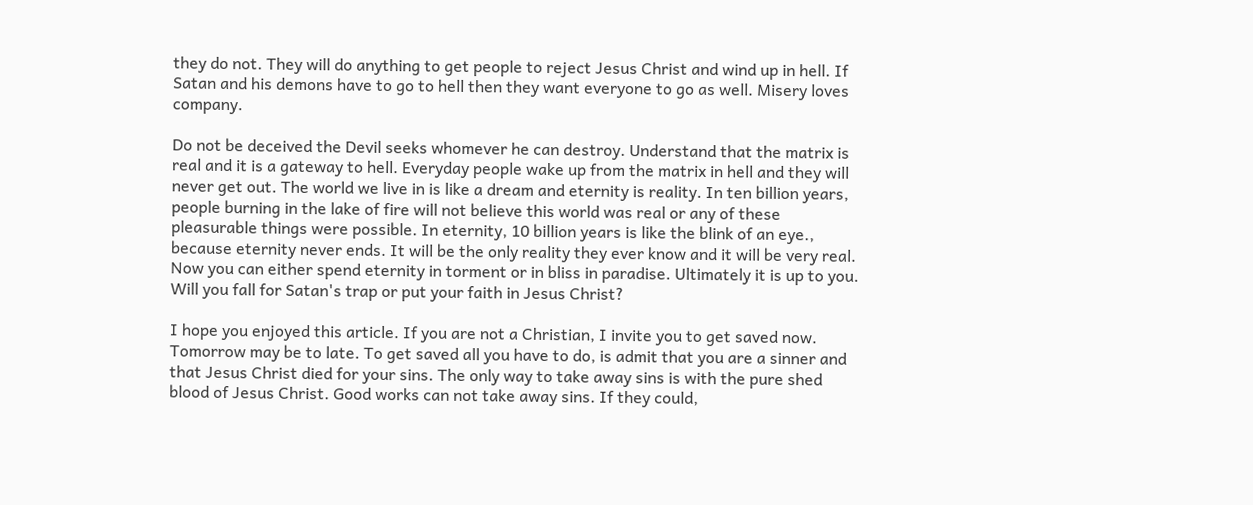they do not. They will do anything to get people to reject Jesus Christ and wind up in hell. If Satan and his demons have to go to hell then they want everyone to go as well. Misery loves company.

Do not be deceived the Devil seeks whomever he can destroy. Understand that the matrix is real and it is a gateway to hell. Everyday people wake up from the matrix in hell and they will never get out. The world we live in is like a dream and eternity is reality. In ten billion years, people burning in the lake of fire will not believe this world was real or any of these pleasurable things were possible. In eternity, 10 billion years is like the blink of an eye., because eternity never ends. It will be the only reality they ever know and it will be very real. Now you can either spend eternity in torment or in bliss in paradise. Ultimately it is up to you. Will you fall for Satan's trap or put your faith in Jesus Christ?

I hope you enjoyed this article. If you are not a Christian, I invite you to get saved now. Tomorrow may be to late. To get saved all you have to do, is admit that you are a sinner and that Jesus Christ died for your sins. The only way to take away sins is with the pure shed blood of Jesus Christ. Good works can not take away sins. If they could,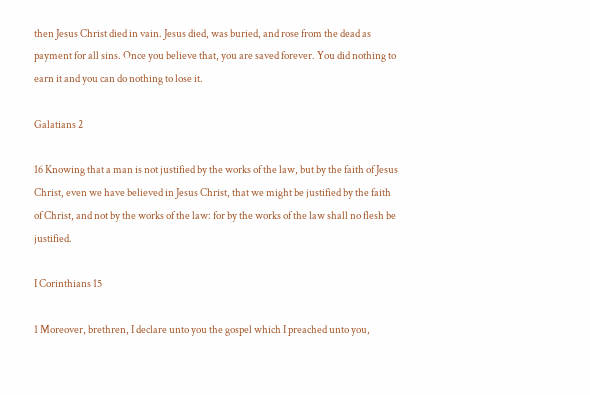then Jesus Christ died in vain. Jesus died, was buried, and rose from the dead as payment for all sins. Once you believe that, you are saved forever. You did nothing to earn it and you can do nothing to lose it.

Galatians 2

16 Knowing that a man is not justified by the works of the law, but by the faith of Jesus Christ, even we have believed in Jesus Christ, that we might be justified by the faith of Christ, and not by the works of the law: for by the works of the law shall no flesh be justified.

I Corinthians 15

1 Moreover, brethren, I declare unto you the gospel which I preached unto you,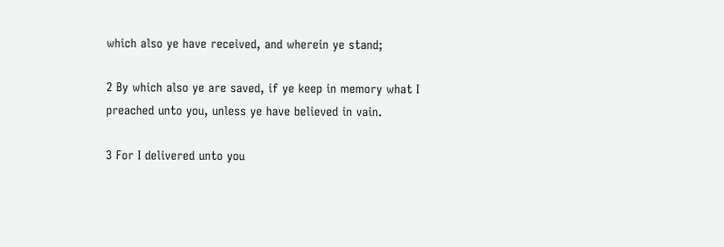which also ye have received, and wherein ye stand;

2 By which also ye are saved, if ye keep in memory what I preached unto you, unless ye have believed in vain.

3 For I delivered unto you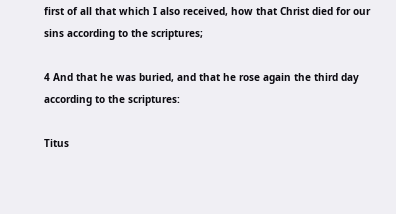first of all that which I also received, how that Christ died for our sins according to the scriptures;

4 And that he was buried, and that he rose again the third day according to the scriptures:

Titus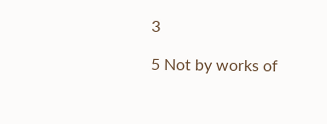3

5 Not by works of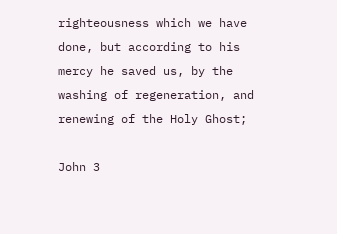righteousness which we have done, but according to his mercy he saved us, by the washing of regeneration, and renewing of the Holy Ghost;

John 3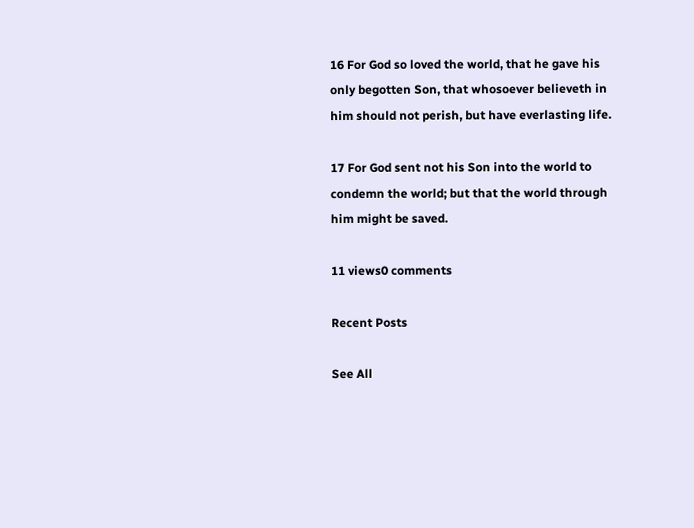16 For God so loved the world, that he gave his only begotten Son, that whosoever believeth in him should not perish, but have everlasting life.

17 For God sent not his Son into the world to condemn the world; but that the world through him might be saved.

11 views0 comments

Recent Posts

See All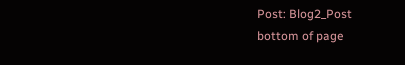Post: Blog2_Post
bottom of page